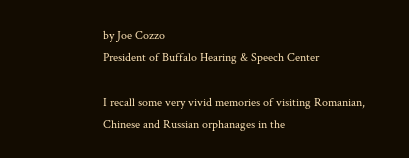by Joe Cozzo
President of Buffalo Hearing & Speech Center

I recall some very vivid memories of visiting Romanian, Chinese and Russian orphanages in the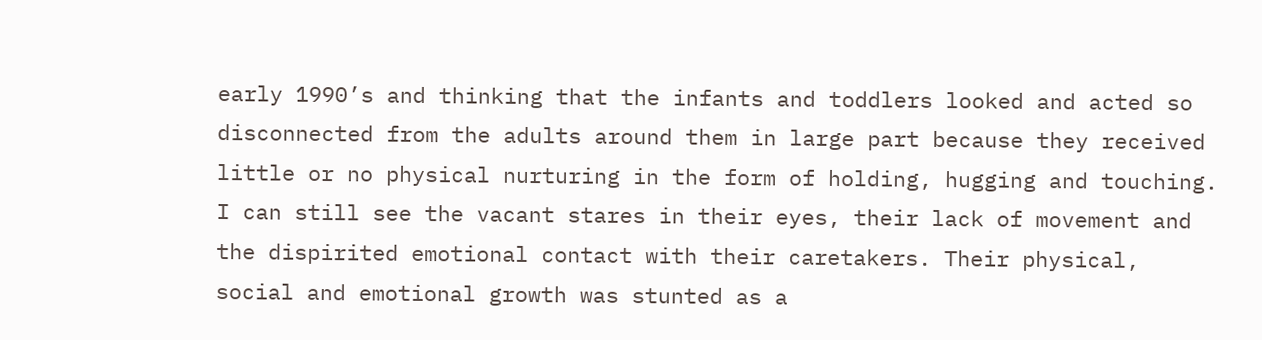early 1990’s and thinking that the infants and toddlers looked and acted so disconnected from the adults around them in large part because they received little or no physical nurturing in the form of holding, hugging and touching. I can still see the vacant stares in their eyes, their lack of movement and the dispirited emotional contact with their caretakers. Their physical, social and emotional growth was stunted as a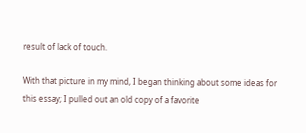result of lack of touch.

With that picture in my mind, I began thinking about some ideas for this essay; I pulled out an old copy of a favorite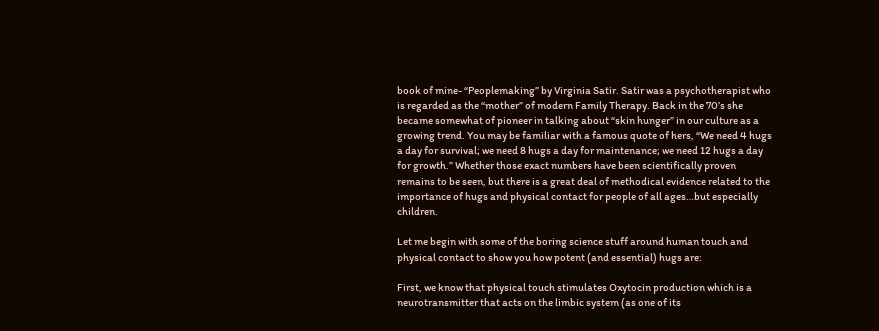book of mine- “Peoplemaking” by Virginia Satir. Satir was a psychotherapist who is regarded as the “mother” of modern Family Therapy. Back in the 70’s she became somewhat of pioneer in talking about “skin hunger” in our culture as a growing trend. You may be familiar with a famous quote of hers, “We need 4 hugs a day for survival; we need 8 hugs a day for maintenance; we need 12 hugs a day for growth.” Whether those exact numbers have been scientifically proven remains to be seen, but there is a great deal of methodical evidence related to the importance of hugs and physical contact for people of all ages…but especially children.

Let me begin with some of the boring science stuff around human touch and physical contact to show you how potent (and essential) hugs are:

First, we know that physical touch stimulates Oxytocin production which is a neurotransmitter that acts on the limbic system (as one of its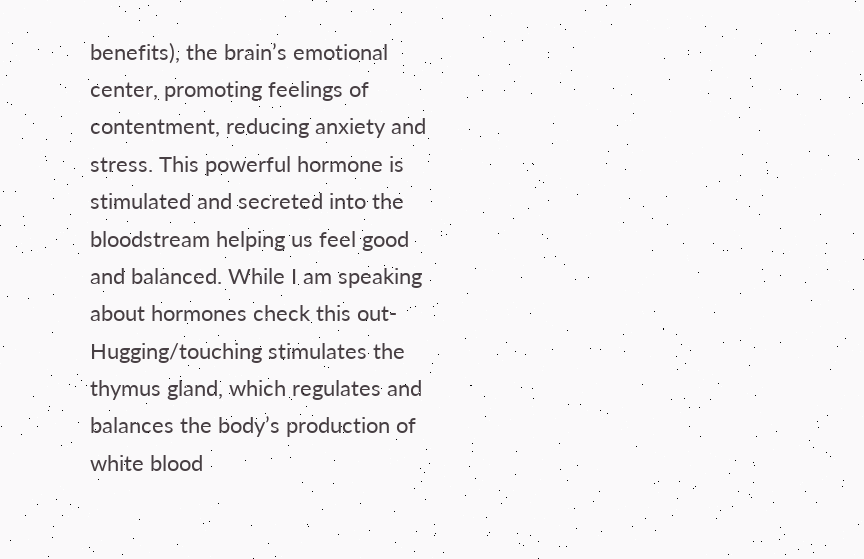benefits), the brain’s emotional center, promoting feelings of contentment, reducing anxiety and stress. This powerful hormone is stimulated and secreted into the bloodstream helping us feel good and balanced. While I am speaking about hormones check this out- Hugging/touching stimulates the thymus gland, which regulates and balances the body’s production of white blood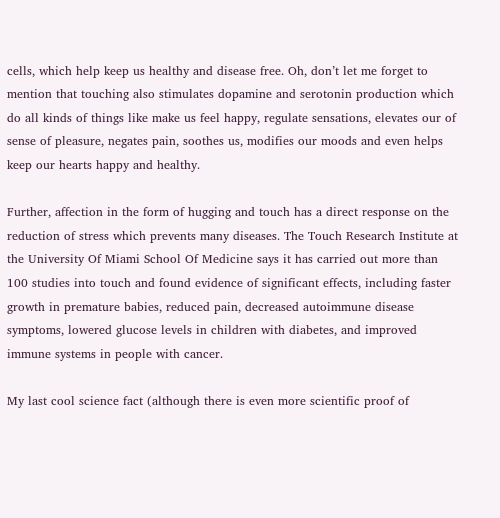cells, which help keep us healthy and disease free. Oh, don’t let me forget to mention that touching also stimulates dopamine and serotonin production which do all kinds of things like make us feel happy, regulate sensations, elevates our of sense of pleasure, negates pain, soothes us, modifies our moods and even helps keep our hearts happy and healthy.

Further, affection in the form of hugging and touch has a direct response on the reduction of stress which prevents many diseases. The Touch Research Institute at the University Of Miami School Of Medicine says it has carried out more than 100 studies into touch and found evidence of significant effects, including faster growth in premature babies, reduced pain, decreased autoimmune disease symptoms, lowered glucose levels in children with diabetes, and improved immune systems in people with cancer.

My last cool science fact (although there is even more scientific proof of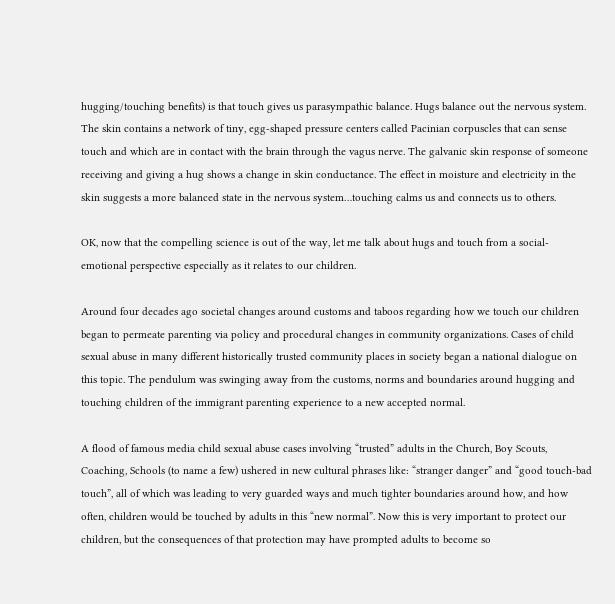hugging/touching benefits) is that touch gives us parasympathic balance. Hugs balance out the nervous system. The skin contains a network of tiny, egg-shaped pressure centers called Pacinian corpuscles that can sense touch and which are in contact with the brain through the vagus nerve. The galvanic skin response of someone receiving and giving a hug shows a change in skin conductance. The effect in moisture and electricity in the skin suggests a more balanced state in the nervous system…touching calms us and connects us to others.

OK, now that the compelling science is out of the way, let me talk about hugs and touch from a social-emotional perspective especially as it relates to our children.

Around four decades ago societal changes around customs and taboos regarding how we touch our children began to permeate parenting via policy and procedural changes in community organizations. Cases of child sexual abuse in many different historically trusted community places in society began a national dialogue on this topic. The pendulum was swinging away from the customs, norms and boundaries around hugging and touching children of the immigrant parenting experience to a new accepted normal.

A flood of famous media child sexual abuse cases involving “trusted” adults in the Church, Boy Scouts, Coaching, Schools (to name a few) ushered in new cultural phrases like: “stranger danger” and “good touch-bad touch”, all of which was leading to very guarded ways and much tighter boundaries around how, and how often, children would be touched by adults in this “new normal”. Now this is very important to protect our children, but the consequences of that protection may have prompted adults to become so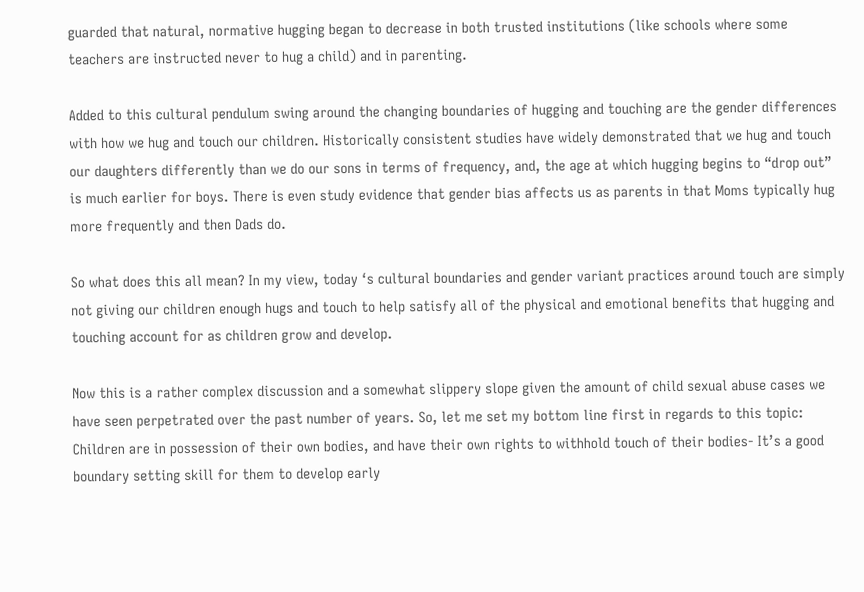guarded that natural, normative hugging began to decrease in both trusted institutions (like schools where some teachers are instructed never to hug a child) and in parenting.

Added to this cultural pendulum swing around the changing boundaries of hugging and touching are the gender differences with how we hug and touch our children. Historically consistent studies have widely demonstrated that we hug and touch our daughters differently than we do our sons in terms of frequency, and, the age at which hugging begins to “drop out” is much earlier for boys. There is even study evidence that gender bias affects us as parents in that Moms typically hug more frequently and then Dads do.

So what does this all mean? In my view, today ‘s cultural boundaries and gender variant practices around touch are simply not giving our children enough hugs and touch to help satisfy all of the physical and emotional benefits that hugging and touching account for as children grow and develop.

Now this is a rather complex discussion and a somewhat slippery slope given the amount of child sexual abuse cases we have seen perpetrated over the past number of years. So, let me set my bottom line first in regards to this topic: Children are in possession of their own bodies, and have their own rights to withhold touch of their bodies- It’s a good boundary setting skill for them to develop early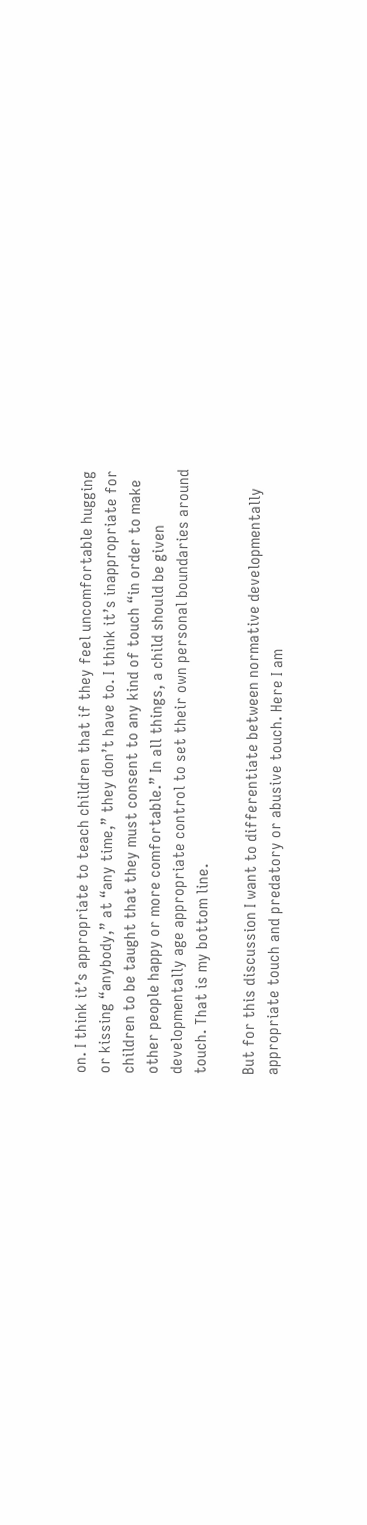on. I think it’s appropriate to teach children that if they feel uncomfortable hugging or kissing “anybody,” at “any time,” they don’t have to. I think it’s inappropriate for children to be taught that they must consent to any kind of touch “in order to make other people happy or more comfortable.” In all things, a child should be given developmentally age appropriate control to set their own personal boundaries around touch. That is my bottom line.

But for this discussion I want to differentiate between normative developmentally appropriate touch and predatory or abusive touch. Here I am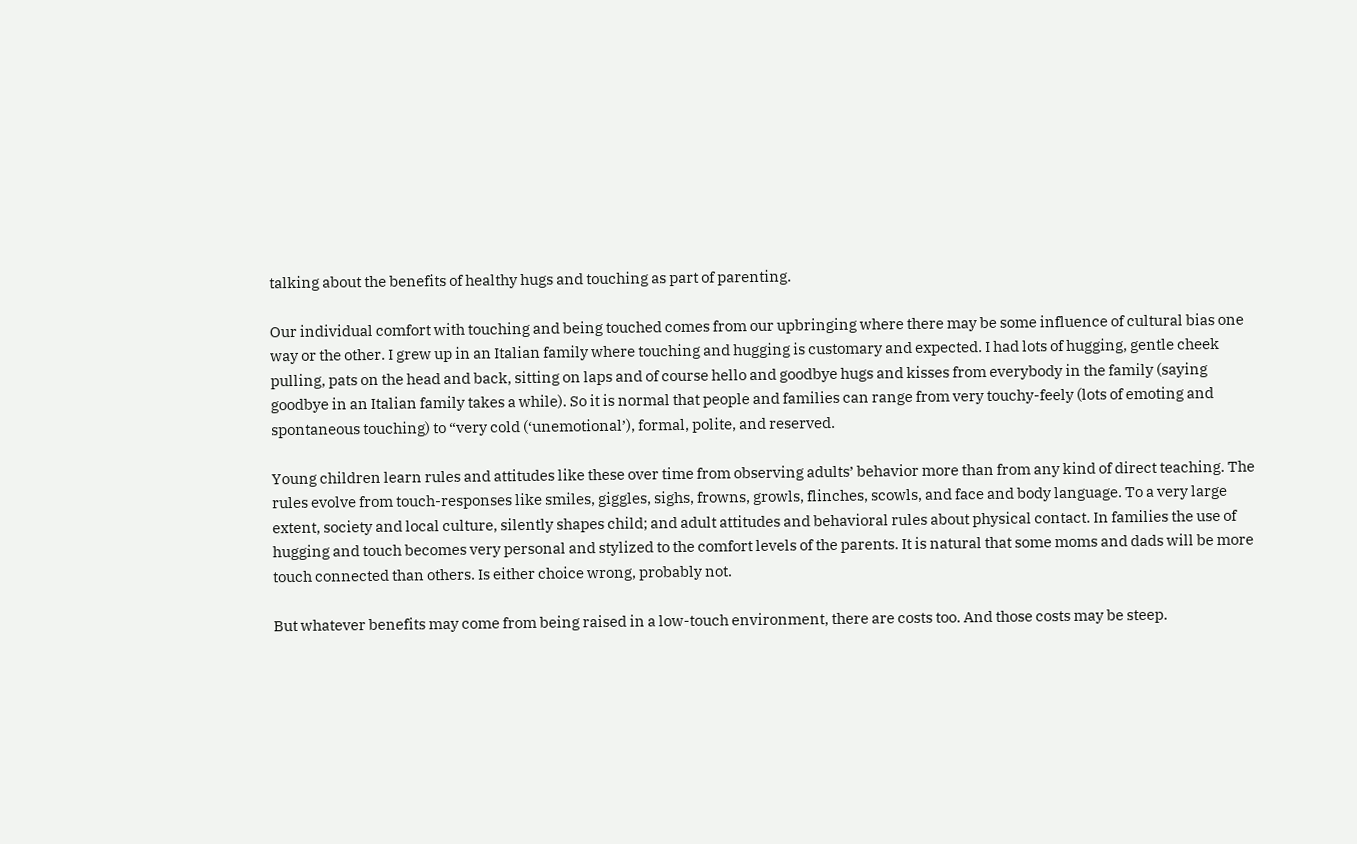talking about the benefits of healthy hugs and touching as part of parenting.

Our individual comfort with touching and being touched comes from our upbringing where there may be some influence of cultural bias one way or the other. I grew up in an Italian family where touching and hugging is customary and expected. I had lots of hugging, gentle cheek pulling, pats on the head and back, sitting on laps and of course hello and goodbye hugs and kisses from everybody in the family (saying goodbye in an Italian family takes a while). So it is normal that people and families can range from very touchy-feely (lots of emoting and spontaneous touching) to “very cold (‘unemotional’), formal, polite, and reserved.

Young children learn rules and attitudes like these over time from observing adults’ behavior more than from any kind of direct teaching. The rules evolve from touch-responses like smiles, giggles, sighs, frowns, growls, flinches, scowls, and face and body language. To a very large extent, society and local culture, silently shapes child; and adult attitudes and behavioral rules about physical contact. In families the use of hugging and touch becomes very personal and stylized to the comfort levels of the parents. It is natural that some moms and dads will be more touch connected than others. Is either choice wrong, probably not.

But whatever benefits may come from being raised in a low-touch environment, there are costs too. And those costs may be steep.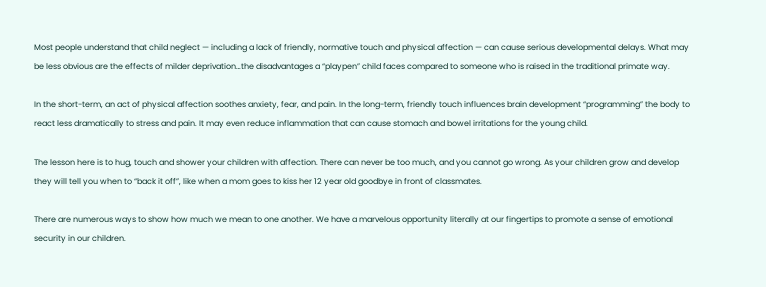Most people understand that child neglect — including a lack of friendly, normative touch and physical affection — can cause serious developmental delays. What may be less obvious are the effects of milder deprivation…the disadvantages a “playpen” child faces compared to someone who is raised in the traditional primate way.

In the short-term, an act of physical affection soothes anxiety, fear, and pain. In the long-term, friendly touch influences brain development “programming” the body to react less dramatically to stress and pain. It may even reduce inflammation that can cause stomach and bowel irritations for the young child.

The lesson here is to hug, touch and shower your children with affection. There can never be too much, and you cannot go wrong. As your children grow and develop they will tell you when to “back it off”, like when a mom goes to kiss her 12 year old goodbye in front of classmates.

There are numerous ways to show how much we mean to one another. We have a marvelous opportunity literally at our fingertips to promote a sense of emotional security in our children.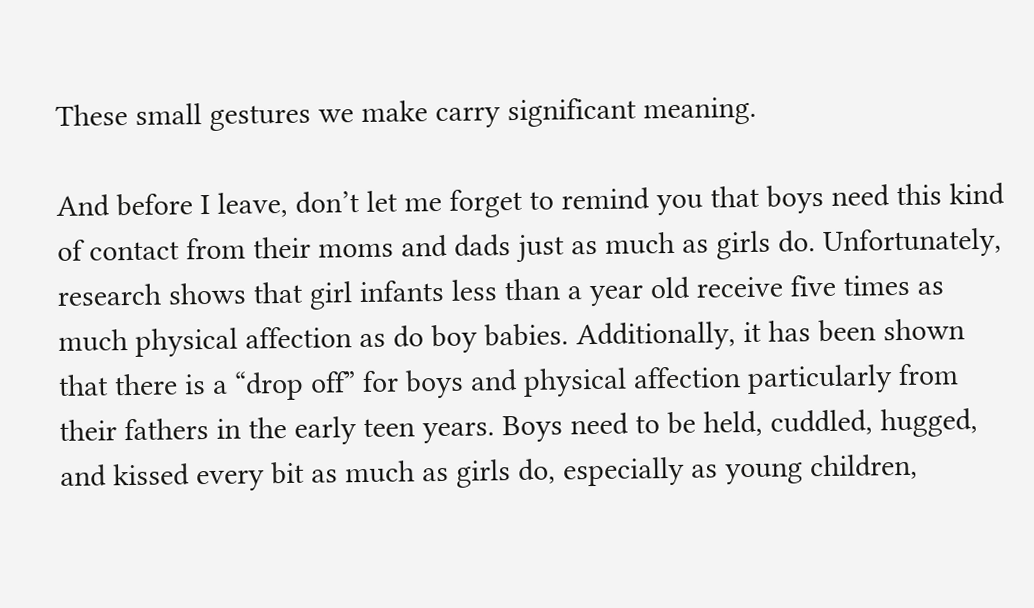These small gestures we make carry significant meaning.

And before I leave, don’t let me forget to remind you that boys need this kind of contact from their moms and dads just as much as girls do. Unfortunately, research shows that girl infants less than a year old receive five times as much physical affection as do boy babies. Additionally, it has been shown that there is a “drop off” for boys and physical affection particularly from their fathers in the early teen years. Boys need to be held, cuddled, hugged, and kissed every bit as much as girls do, especially as young children,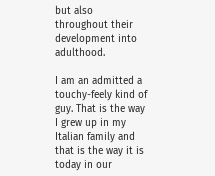but also throughout their development into adulthood.

I am an admitted a touchy-feely kind of guy. That is the way I grew up in my Italian family and that is the way it is today in our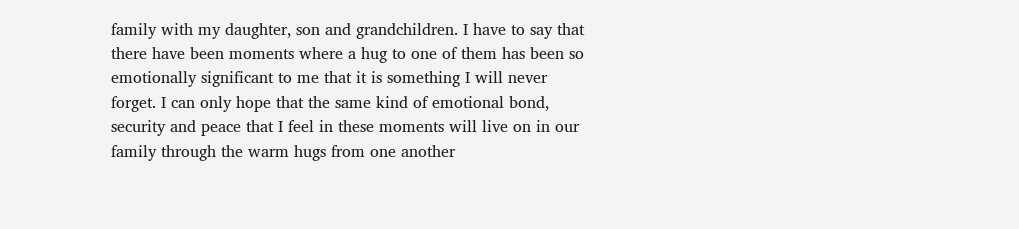family with my daughter, son and grandchildren. I have to say that there have been moments where a hug to one of them has been so emotionally significant to me that it is something I will never forget. I can only hope that the same kind of emotional bond, security and peace that I feel in these moments will live on in our family through the warm hugs from one another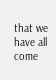that we have all come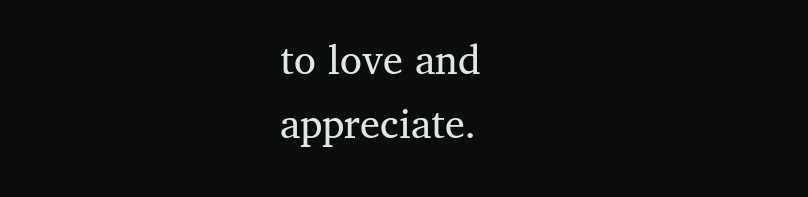to love and appreciate.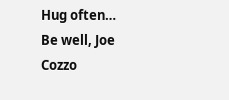Hug often…
Be well, Joe Cozzo